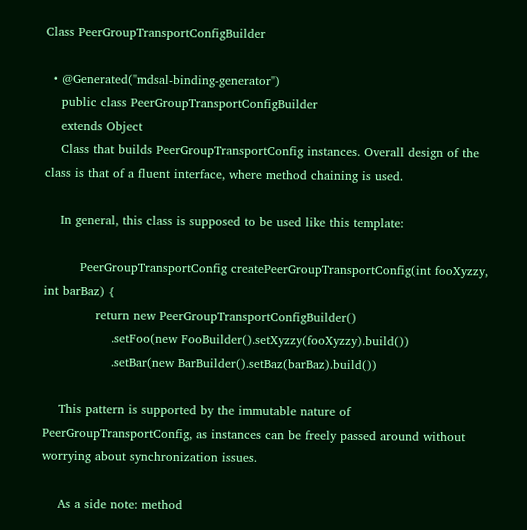Class PeerGroupTransportConfigBuilder

  • @Generated("mdsal-binding-generator")
    public class PeerGroupTransportConfigBuilder
    extends Object
    Class that builds PeerGroupTransportConfig instances. Overall design of the class is that of a fluent interface, where method chaining is used.

    In general, this class is supposed to be used like this template:

         PeerGroupTransportConfig createPeerGroupTransportConfig(int fooXyzzy, int barBaz) {
             return new PeerGroupTransportConfigBuilder()
                 .setFoo(new FooBuilder().setXyzzy(fooXyzzy).build())
                 .setBar(new BarBuilder().setBaz(barBaz).build())

    This pattern is supported by the immutable nature of PeerGroupTransportConfig, as instances can be freely passed around without worrying about synchronization issues.

    As a side note: method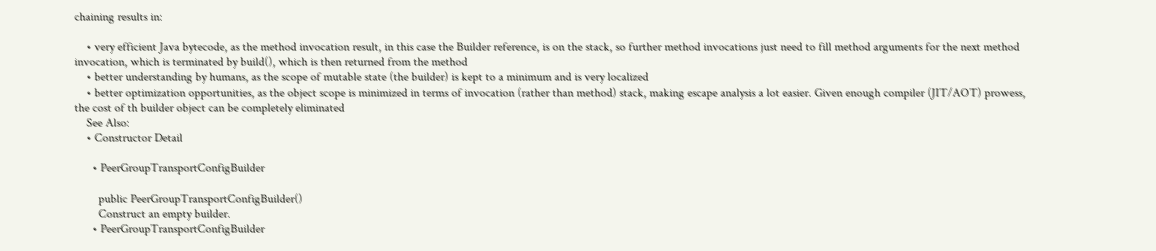chaining results in:

    • very efficient Java bytecode, as the method invocation result, in this case the Builder reference, is on the stack, so further method invocations just need to fill method arguments for the next method invocation, which is terminated by build(), which is then returned from the method
    • better understanding by humans, as the scope of mutable state (the builder) is kept to a minimum and is very localized
    • better optimization opportunities, as the object scope is minimized in terms of invocation (rather than method) stack, making escape analysis a lot easier. Given enough compiler (JIT/AOT) prowess, the cost of th builder object can be completely eliminated
    See Also:
    • Constructor Detail

      • PeerGroupTransportConfigBuilder

        public PeerGroupTransportConfigBuilder()
        Construct an empty builder.
      • PeerGroupTransportConfigBuilder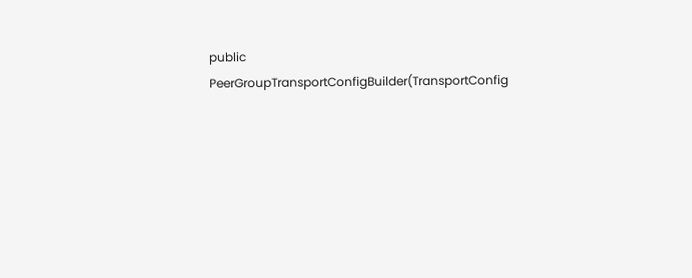public PeerGroupTransportConfigBuilder(TransportConfig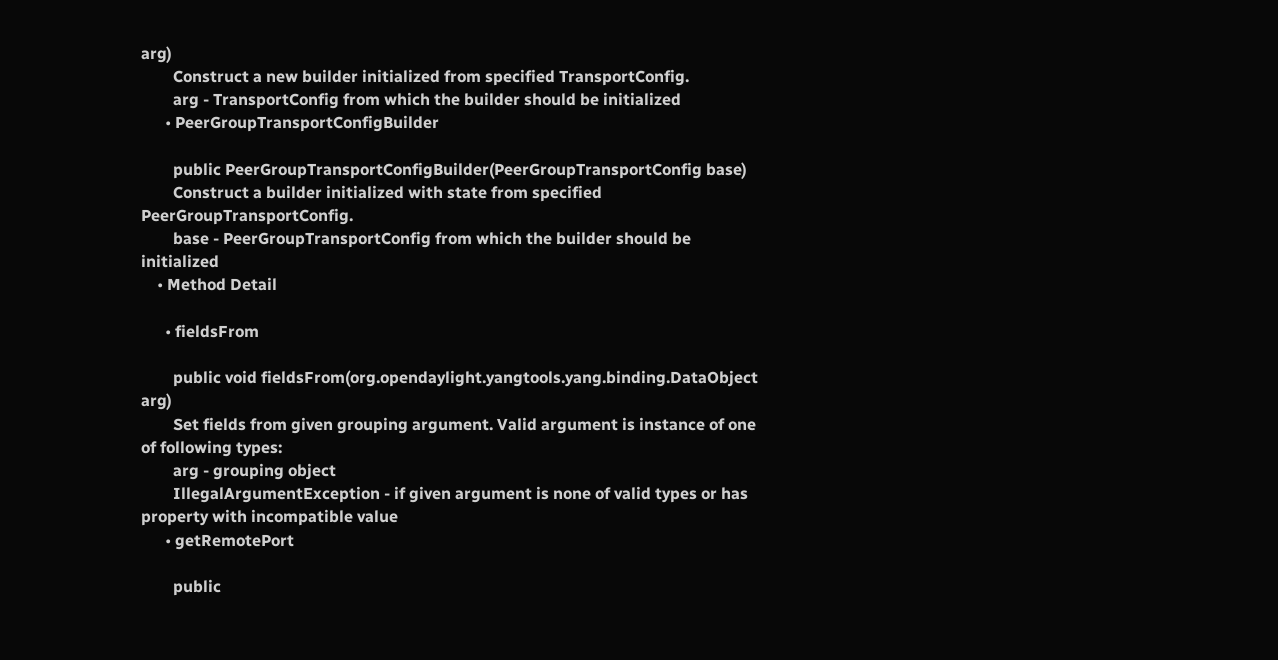arg)
        Construct a new builder initialized from specified TransportConfig.
        arg - TransportConfig from which the builder should be initialized
      • PeerGroupTransportConfigBuilder

        public PeerGroupTransportConfigBuilder(PeerGroupTransportConfig base)
        Construct a builder initialized with state from specified PeerGroupTransportConfig.
        base - PeerGroupTransportConfig from which the builder should be initialized
    • Method Detail

      • fieldsFrom

        public void fieldsFrom(org.opendaylight.yangtools.yang.binding.DataObject arg)
        Set fields from given grouping argument. Valid argument is instance of one of following types:
        arg - grouping object
        IllegalArgumentException - if given argument is none of valid types or has property with incompatible value
      • getRemotePort

        public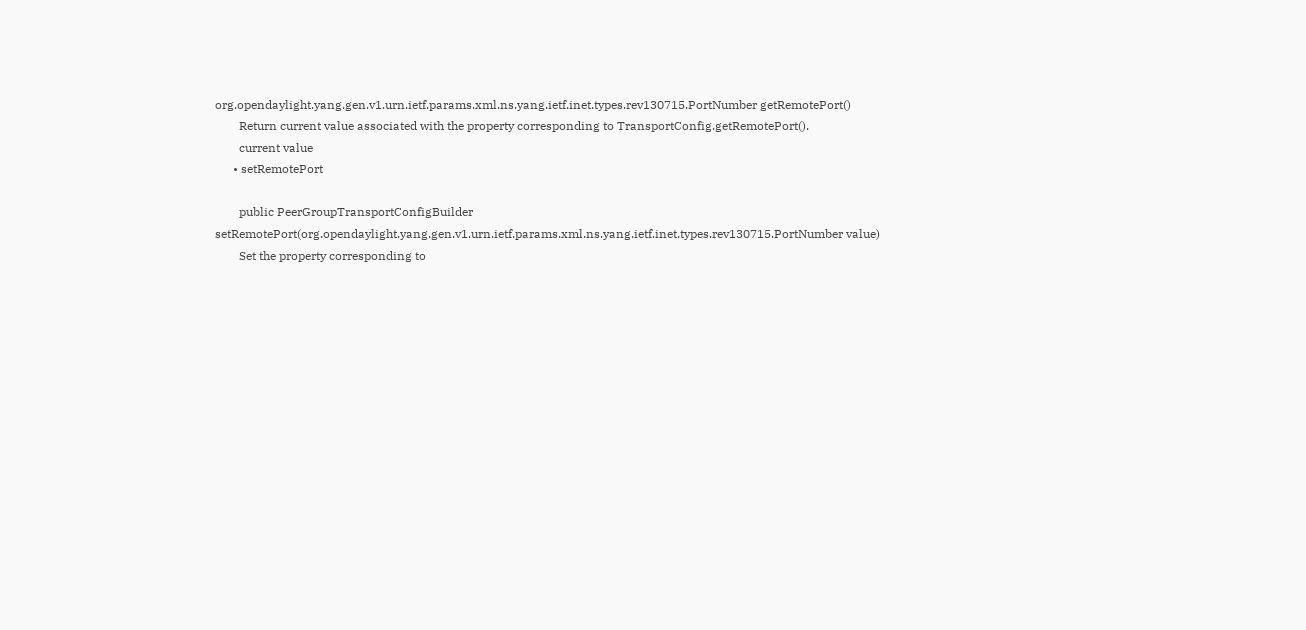org.opendaylight.yang.gen.v1.urn.ietf.params.xml.ns.yang.ietf.inet.types.rev130715.PortNumber getRemotePort()
        Return current value associated with the property corresponding to TransportConfig.getRemotePort().
        current value
      • setRemotePort

        public PeerGroupTransportConfigBuilder setRemotePort(org.opendaylight.yang.gen.v1.urn.ietf.params.xml.ns.yang.ietf.inet.types.rev130715.PortNumber value)
        Set the property corresponding to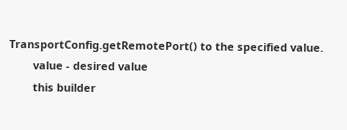TransportConfig.getRemotePort() to the specified value.
        value - desired value
        this builder